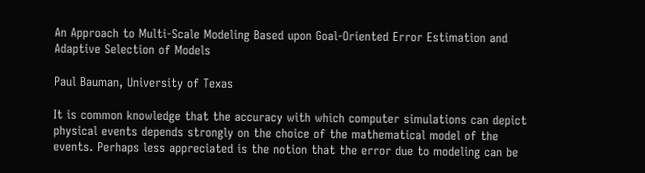An Approach to Multi-Scale Modeling Based upon Goal-Oriented Error Estimation and Adaptive Selection of Models

Paul Bauman, University of Texas

It is common knowledge that the accuracy with which computer simulations can depict physical events depends strongly on the choice of the mathematical model of the events. Perhaps less appreciated is the notion that the error due to modeling can be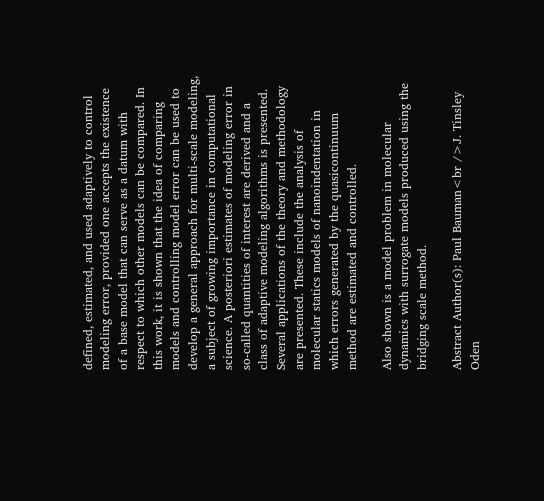defined, estimated, and used adaptively to control modeling error, provided one accepts the existence of a base model that can serve as a datum with respect to which other models can be compared. In this work, it is shown that the idea of comparing models and controlling model error can be used to develop a general approach for multi-scale modeling, a subject of growing importance in computational science. A posteriori estimates of modeling error in so-called quantities of interest are derived and a class of adaptive modeling algorithms is presented. Several applications of the theory and methodology are presented. These include the analysis of molecular statics models of nanoindentation in which errors generated by the quasicontinuum method are estimated and controlled.

Also shown is a model problem in molecular dynamics with surrogate models produced using the bridging scale method.

Abstract Author(s): Paul Bauman<br />J. Tinsley Oden